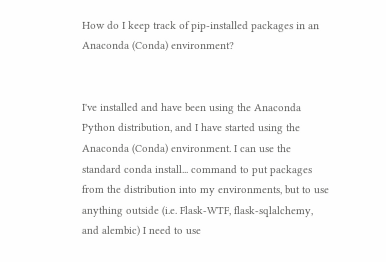How do I keep track of pip-installed packages in an Anaconda (Conda) environment?


I've installed and have been using the Anaconda Python distribution, and I have started using the Anaconda (Conda) environment. I can use the standard conda install... command to put packages from the distribution into my environments, but to use anything outside (i.e. Flask-WTF, flask-sqlalchemy, and alembic) I need to use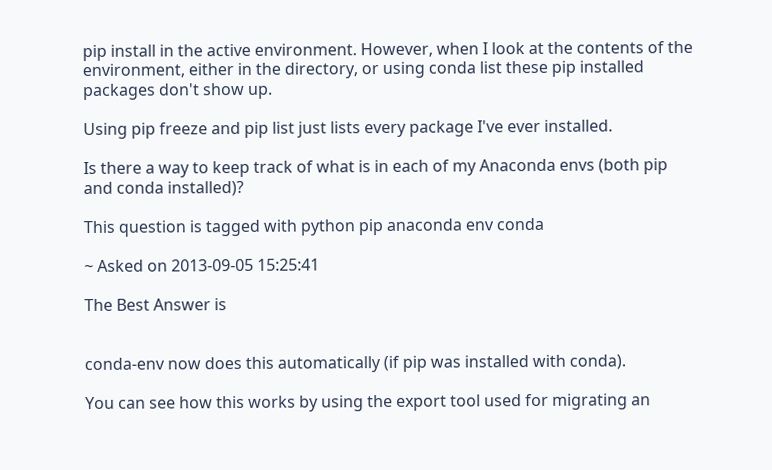pip install in the active environment. However, when I look at the contents of the environment, either in the directory, or using conda list these pip installed packages don't show up.

Using pip freeze and pip list just lists every package I've ever installed.

Is there a way to keep track of what is in each of my Anaconda envs (both pip and conda installed)?

This question is tagged with python pip anaconda env conda

~ Asked on 2013-09-05 15:25:41

The Best Answer is


conda-env now does this automatically (if pip was installed with conda).

You can see how this works by using the export tool used for migrating an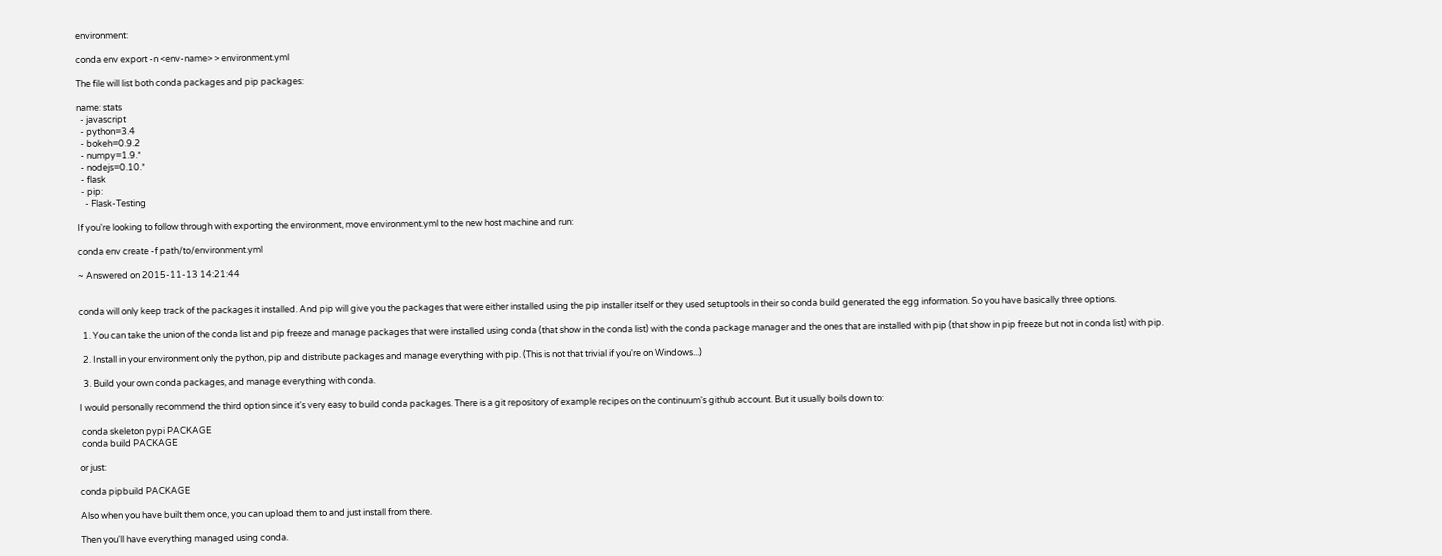environment:

conda env export -n <env-name> > environment.yml

The file will list both conda packages and pip packages:

name: stats
  - javascript
  - python=3.4
  - bokeh=0.9.2
  - numpy=1.9.*
  - nodejs=0.10.*
  - flask
  - pip:
    - Flask-Testing

If you're looking to follow through with exporting the environment, move environment.yml to the new host machine and run:

conda env create -f path/to/environment.yml

~ Answered on 2015-11-13 14:21:44


conda will only keep track of the packages it installed. And pip will give you the packages that were either installed using the pip installer itself or they used setuptools in their so conda build generated the egg information. So you have basically three options.

  1. You can take the union of the conda list and pip freeze and manage packages that were installed using conda (that show in the conda list) with the conda package manager and the ones that are installed with pip (that show in pip freeze but not in conda list) with pip.

  2. Install in your environment only the python, pip and distribute packages and manage everything with pip. (This is not that trivial if you're on Windows...)

  3. Build your own conda packages, and manage everything with conda.

I would personally recommend the third option since it's very easy to build conda packages. There is a git repository of example recipes on the continuum's github account. But it usually boils down to:

 conda skeleton pypi PACKAGE
 conda build PACKAGE

or just:

conda pipbuild PACKAGE

Also when you have built them once, you can upload them to and just install from there.

Then you'll have everything managed using conda.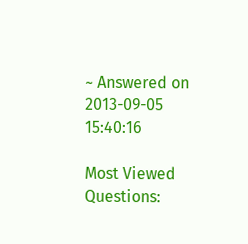~ Answered on 2013-09-05 15:40:16

Most Viewed Questions: